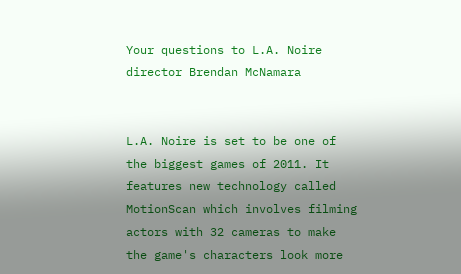Your questions to L.A. Noire director Brendan McNamara


L.A. Noire is set to be one of the biggest games of 2011. It features new technology called MotionScan which involves filming actors with 32 cameras to make the game's characters look more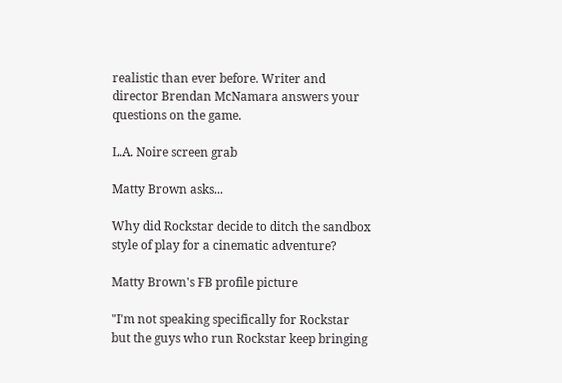realistic than ever before. Writer and director Brendan McNamara answers your questions on the game.

L.A. Noire screen grab

Matty Brown asks...

Why did Rockstar decide to ditch the sandbox style of play for a cinematic adventure?

Matty Brown's FB profile picture

"I'm not speaking specifically for Rockstar but the guys who run Rockstar keep bringing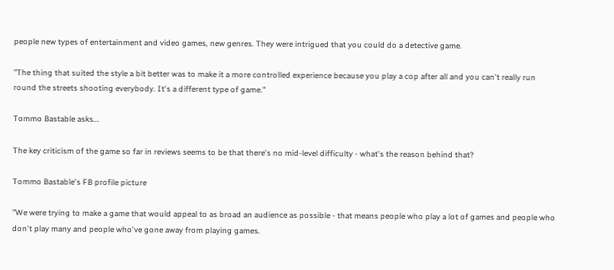people new types of entertainment and video games, new genres. They were intrigued that you could do a detective game.

"The thing that suited the style a bit better was to make it a more controlled experience because you play a cop after all and you can't really run round the streets shooting everybody. It's a different type of game."

Tommo Bastable asks...

The key criticism of the game so far in reviews seems to be that there's no mid-level difficulty - what's the reason behind that?

Tommo Bastable's FB profile picture

"We were trying to make a game that would appeal to as broad an audience as possible - that means people who play a lot of games and people who don't play many and people who've gone away from playing games.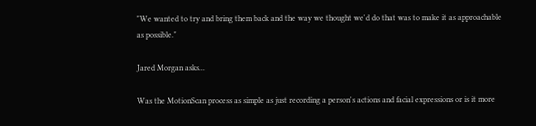"We wanted to try and bring them back and the way we thought we'd do that was to make it as approachable as possible."

Jared Morgan asks...

Was the MotionScan process as simple as just recording a person's actions and facial expressions or is it more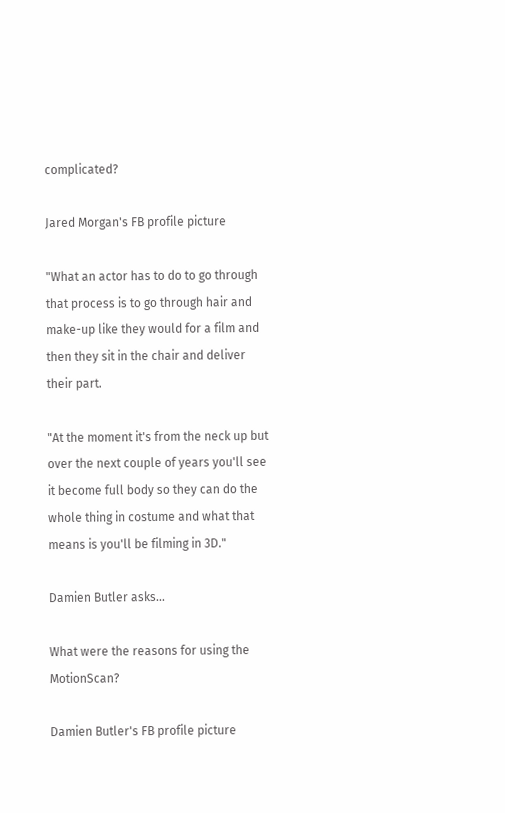complicated?

Jared Morgan's FB profile picture

"What an actor has to do to go through that process is to go through hair and make-up like they would for a film and then they sit in the chair and deliver their part.

"At the moment it's from the neck up but over the next couple of years you'll see it become full body so they can do the whole thing in costume and what that means is you'll be filming in 3D."

Damien Butler asks...

What were the reasons for using the MotionScan?

Damien Butler's FB profile picture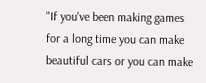"If you've been making games for a long time you can make beautiful cars or you can make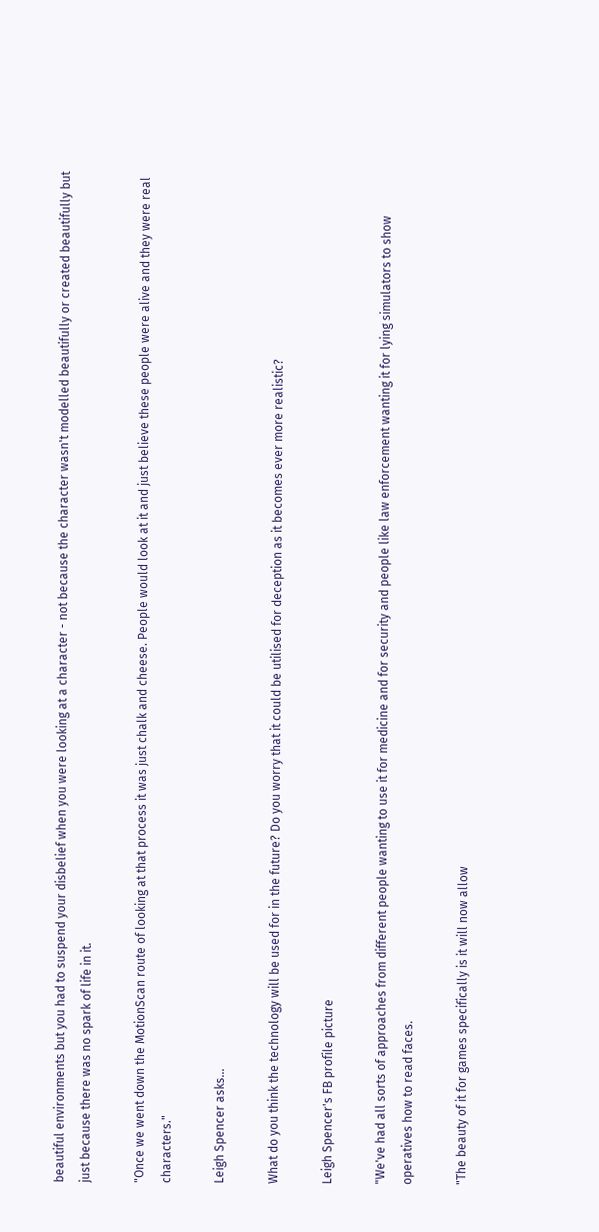beautiful environments but you had to suspend your disbelief when you were looking at a character - not because the character wasn't modelled beautifully or created beautifully but just because there was no spark of life in it.

"Once we went down the MotionScan route of looking at that process it was just chalk and cheese. People would look at it and just believe these people were alive and they were real characters."

Leigh Spencer asks...

What do you think the technology will be used for in the future? Do you worry that it could be utilised for deception as it becomes ever more realistic?

Leigh Spencer's FB profile picture

"We've had all sorts of approaches from different people wanting to use it for medicine and for security and people like law enforcement wanting it for lying simulators to show operatives how to read faces.

"The beauty of it for games specifically is it will now allow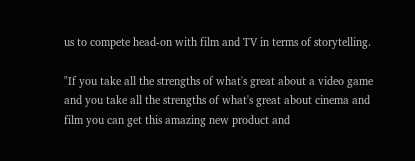us to compete head-on with film and TV in terms of storytelling.

"If you take all the strengths of what's great about a video game and you take all the strengths of what's great about cinema and film you can get this amazing new product and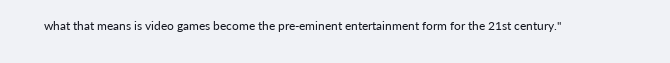what that means is video games become the pre-eminent entertainment form for the 21st century."